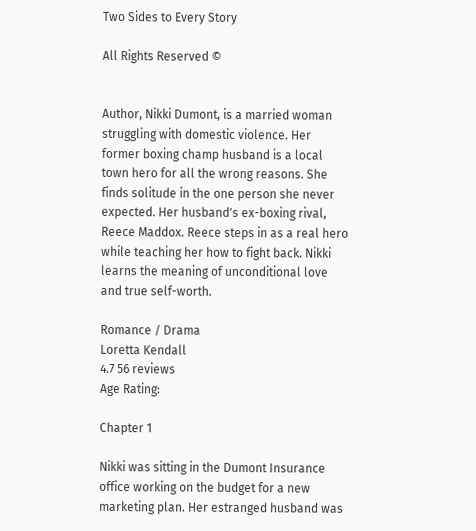Two Sides to Every Story

All Rights Reserved ©


Author, Nikki Dumont, is a married woman struggling with domestic violence. Her former boxing champ husband is a local town hero for all the wrong reasons. She finds solitude in the one person she never expected. Her husband's ex-boxing rival, Reece Maddox. Reece steps in as a real hero while teaching her how to fight back. Nikki learns the meaning of unconditional love and true self-worth.

Romance / Drama
Loretta Kendall
4.7 56 reviews
Age Rating:

Chapter 1

Nikki was sitting in the Dumont Insurance office working on the budget for a new marketing plan. Her estranged husband was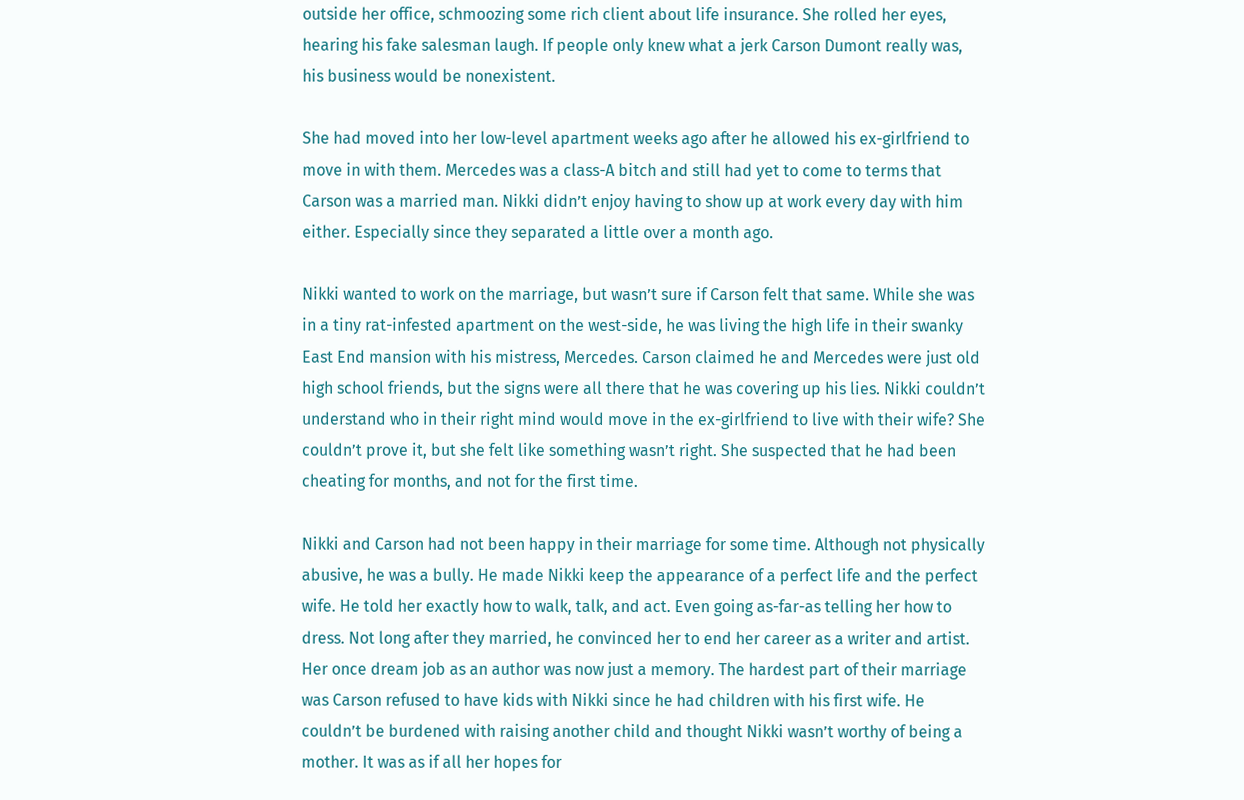outside her office, schmoozing some rich client about life insurance. She rolled her eyes, hearing his fake salesman laugh. If people only knew what a jerk Carson Dumont really was, his business would be nonexistent.

She had moved into her low-level apartment weeks ago after he allowed his ex-girlfriend to move in with them. Mercedes was a class-A bitch and still had yet to come to terms that Carson was a married man. Nikki didn’t enjoy having to show up at work every day with him either. Especially since they separated a little over a month ago.

Nikki wanted to work on the marriage, but wasn’t sure if Carson felt that same. While she was in a tiny rat-infested apartment on the west-side, he was living the high life in their swanky East End mansion with his mistress, Mercedes. Carson claimed he and Mercedes were just old high school friends, but the signs were all there that he was covering up his lies. Nikki couldn’t understand who in their right mind would move in the ex-girlfriend to live with their wife? She couldn’t prove it, but she felt like something wasn’t right. She suspected that he had been cheating for months, and not for the first time.

Nikki and Carson had not been happy in their marriage for some time. Although not physically abusive, he was a bully. He made Nikki keep the appearance of a perfect life and the perfect wife. He told her exactly how to walk, talk, and act. Even going as-far-as telling her how to dress. Not long after they married, he convinced her to end her career as a writer and artist. Her once dream job as an author was now just a memory. The hardest part of their marriage was Carson refused to have kids with Nikki since he had children with his first wife. He couldn’t be burdened with raising another child and thought Nikki wasn’t worthy of being a mother. It was as if all her hopes for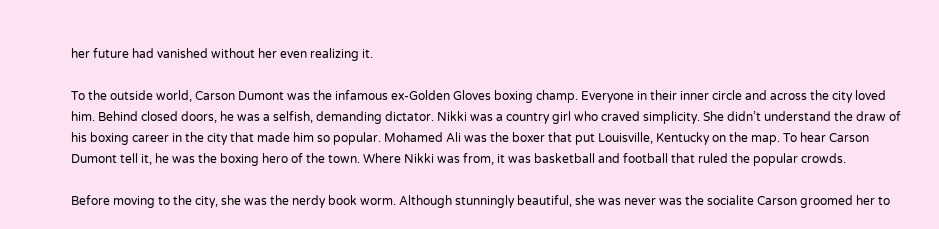her future had vanished without her even realizing it.

To the outside world, Carson Dumont was the infamous ex-Golden Gloves boxing champ. Everyone in their inner circle and across the city loved him. Behind closed doors, he was a selfish, demanding dictator. Nikki was a country girl who craved simplicity. She didn’t understand the draw of his boxing career in the city that made him so popular. Mohamed Ali was the boxer that put Louisville, Kentucky on the map. To hear Carson Dumont tell it, he was the boxing hero of the town. Where Nikki was from, it was basketball and football that ruled the popular crowds.

Before moving to the city, she was the nerdy book worm. Although stunningly beautiful, she was never was the socialite Carson groomed her to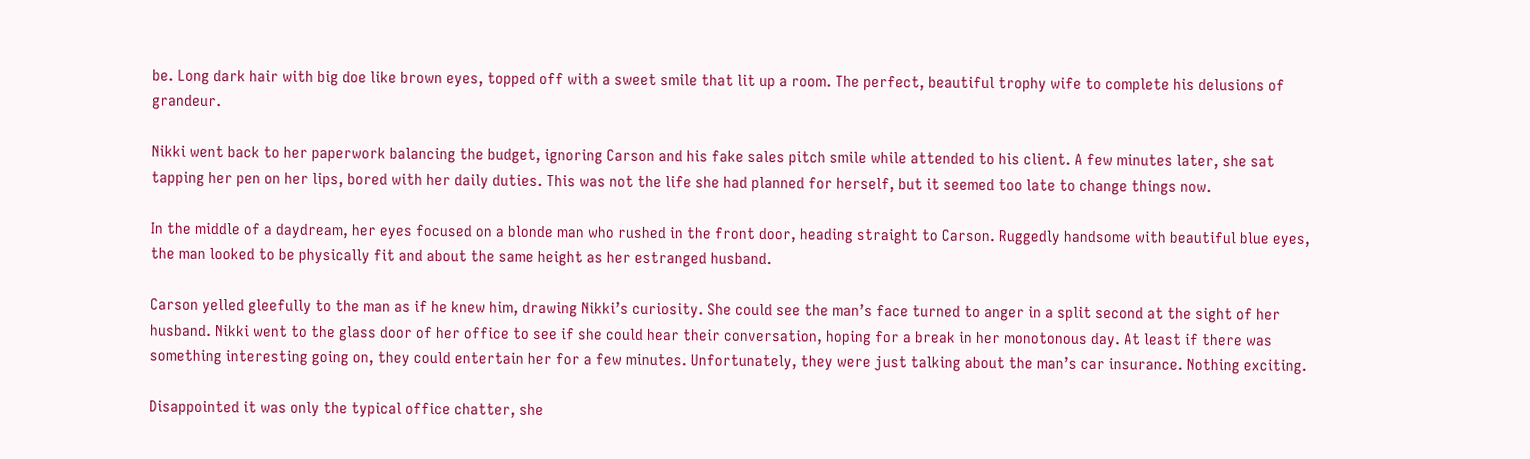be. Long dark hair with big doe like brown eyes, topped off with a sweet smile that lit up a room. The perfect, beautiful trophy wife to complete his delusions of grandeur.

Nikki went back to her paperwork balancing the budget, ignoring Carson and his fake sales pitch smile while attended to his client. A few minutes later, she sat tapping her pen on her lips, bored with her daily duties. This was not the life she had planned for herself, but it seemed too late to change things now.

In the middle of a daydream, her eyes focused on a blonde man who rushed in the front door, heading straight to Carson. Ruggedly handsome with beautiful blue eyes, the man looked to be physically fit and about the same height as her estranged husband.

Carson yelled gleefully to the man as if he knew him, drawing Nikki’s curiosity. She could see the man’s face turned to anger in a split second at the sight of her husband. Nikki went to the glass door of her office to see if she could hear their conversation, hoping for a break in her monotonous day. At least if there was something interesting going on, they could entertain her for a few minutes. Unfortunately, they were just talking about the man’s car insurance. Nothing exciting.

Disappointed it was only the typical office chatter, she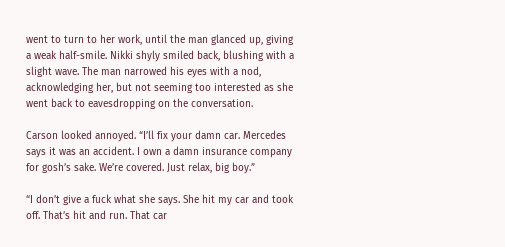went to turn to her work, until the man glanced up, giving a weak half-smile. Nikki shyly smiled back, blushing with a slight wave. The man narrowed his eyes with a nod, acknowledging her, but not seeming too interested as she went back to eavesdropping on the conversation.

Carson looked annoyed. “I’ll fix your damn car. Mercedes says it was an accident. I own a damn insurance company for gosh’s sake. We’re covered. Just relax, big boy.”

“I don’t give a fuck what she says. She hit my car and took off. That’s hit and run. That car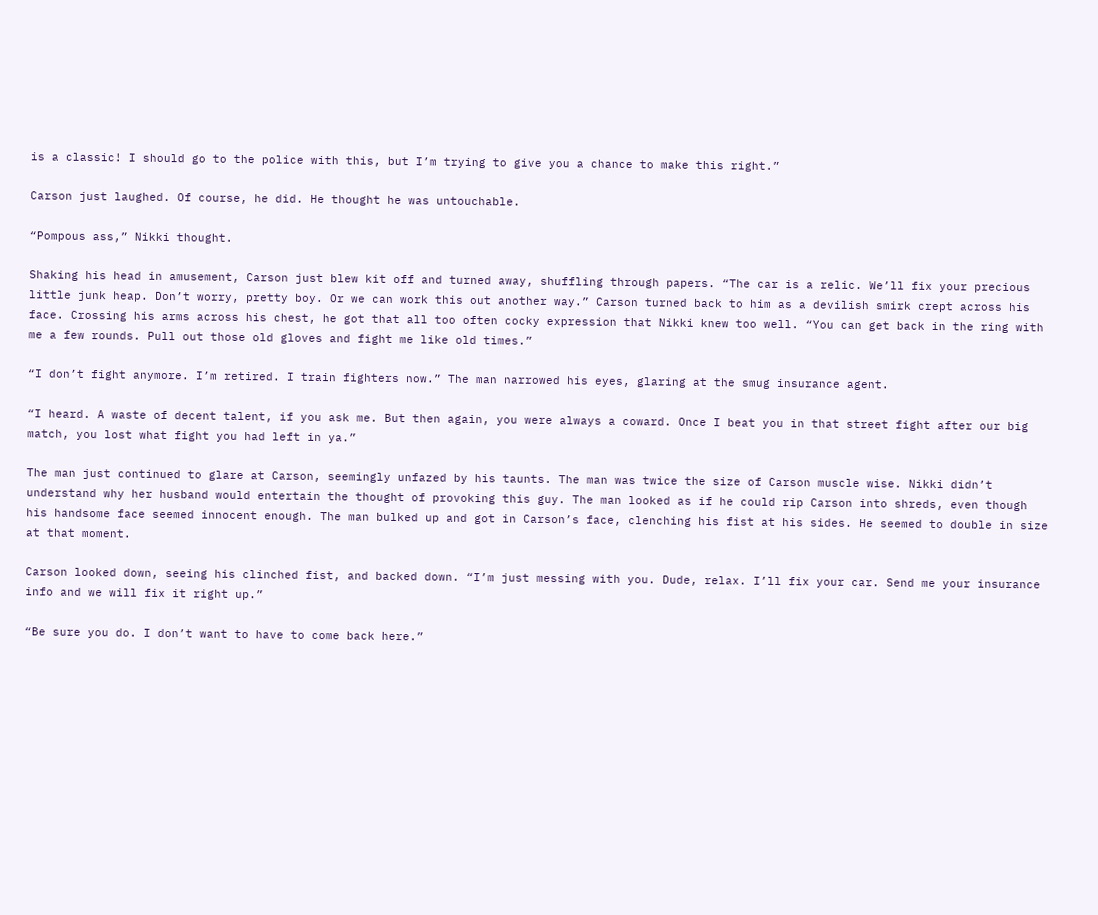is a classic! I should go to the police with this, but I’m trying to give you a chance to make this right.”

Carson just laughed. Of course, he did. He thought he was untouchable.

“Pompous ass,” Nikki thought.

Shaking his head in amusement, Carson just blew kit off and turned away, shuffling through papers. “The car is a relic. We’ll fix your precious little junk heap. Don’t worry, pretty boy. Or we can work this out another way.” Carson turned back to him as a devilish smirk crept across his face. Crossing his arms across his chest, he got that all too often cocky expression that Nikki knew too well. “You can get back in the ring with me a few rounds. Pull out those old gloves and fight me like old times.”

“I don’t fight anymore. I’m retired. I train fighters now.” The man narrowed his eyes, glaring at the smug insurance agent.

“I heard. A waste of decent talent, if you ask me. But then again, you were always a coward. Once I beat you in that street fight after our big match, you lost what fight you had left in ya.”

The man just continued to glare at Carson, seemingly unfazed by his taunts. The man was twice the size of Carson muscle wise. Nikki didn’t understand why her husband would entertain the thought of provoking this guy. The man looked as if he could rip Carson into shreds, even though his handsome face seemed innocent enough. The man bulked up and got in Carson’s face, clenching his fist at his sides. He seemed to double in size at that moment.

Carson looked down, seeing his clinched fist, and backed down. “I’m just messing with you. Dude, relax. I’ll fix your car. Send me your insurance info and we will fix it right up.”

“Be sure you do. I don’t want to have to come back here.”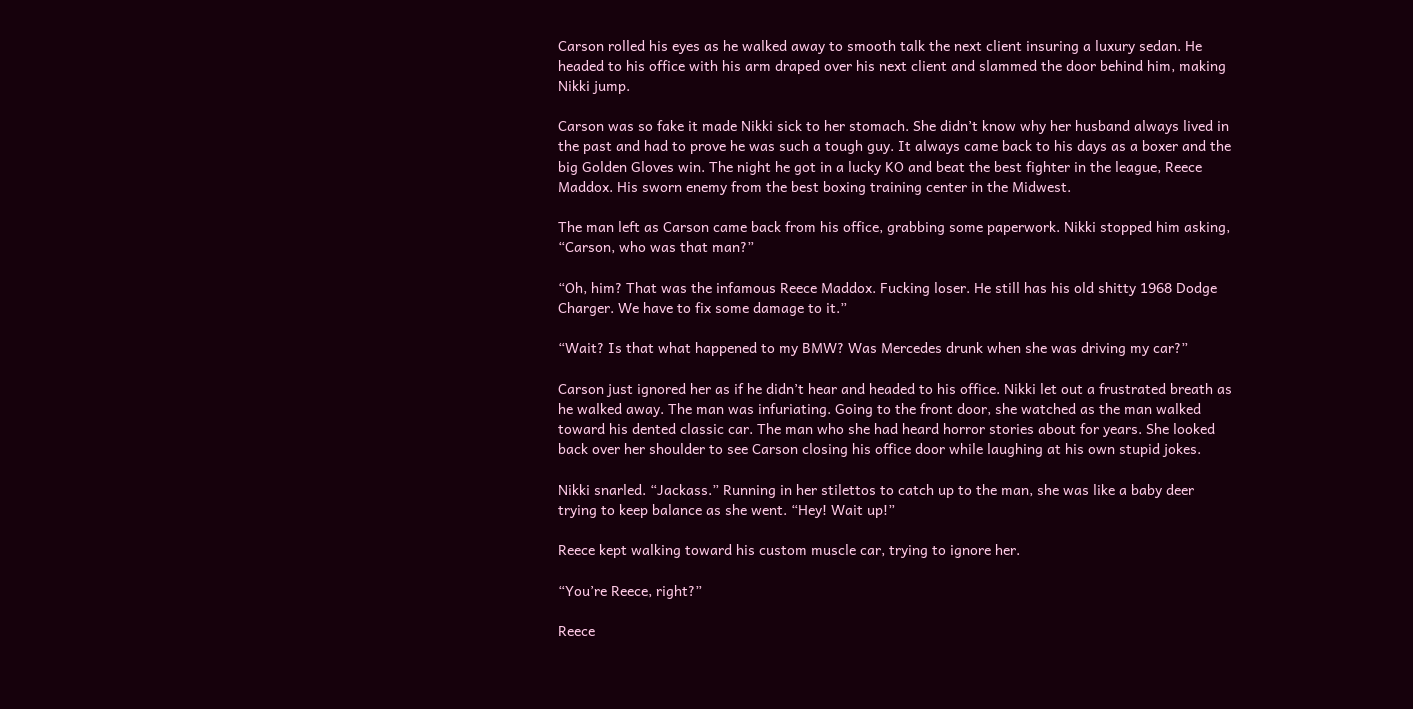Carson rolled his eyes as he walked away to smooth talk the next client insuring a luxury sedan. He headed to his office with his arm draped over his next client and slammed the door behind him, making Nikki jump.

Carson was so fake it made Nikki sick to her stomach. She didn’t know why her husband always lived in the past and had to prove he was such a tough guy. It always came back to his days as a boxer and the big Golden Gloves win. The night he got in a lucky KO and beat the best fighter in the league, Reece Maddox. His sworn enemy from the best boxing training center in the Midwest.

The man left as Carson came back from his office, grabbing some paperwork. Nikki stopped him asking, “Carson, who was that man?”

“Oh, him? That was the infamous Reece Maddox. Fucking loser. He still has his old shitty 1968 Dodge Charger. We have to fix some damage to it.”

“Wait? Is that what happened to my BMW? Was Mercedes drunk when she was driving my car?”

Carson just ignored her as if he didn’t hear and headed to his office. Nikki let out a frustrated breath as he walked away. The man was infuriating. Going to the front door, she watched as the man walked toward his dented classic car. The man who she had heard horror stories about for years. She looked back over her shoulder to see Carson closing his office door while laughing at his own stupid jokes.

Nikki snarled. “Jackass.” Running in her stilettos to catch up to the man, she was like a baby deer trying to keep balance as she went. “Hey! Wait up!”

Reece kept walking toward his custom muscle car, trying to ignore her.

“You’re Reece, right?”

Reece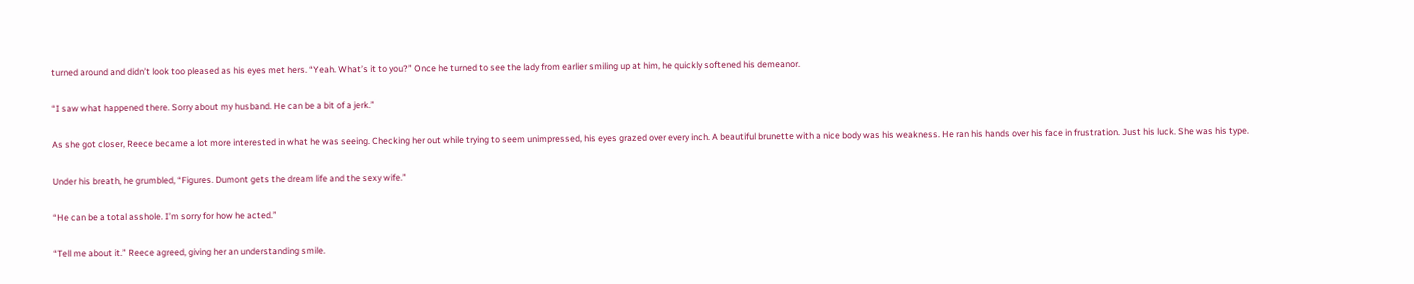turned around and didn’t look too pleased as his eyes met hers. “Yeah. What’s it to you?” Once he turned to see the lady from earlier smiling up at him, he quickly softened his demeanor.

“I saw what happened there. Sorry about my husband. He can be a bit of a jerk.”

As she got closer, Reece became a lot more interested in what he was seeing. Checking her out while trying to seem unimpressed, his eyes grazed over every inch. A beautiful brunette with a nice body was his weakness. He ran his hands over his face in frustration. Just his luck. She was his type.

Under his breath, he grumbled, “Figures. Dumont gets the dream life and the sexy wife.”

“He can be a total asshole. I’m sorry for how he acted.”

“Tell me about it.” Reece agreed, giving her an understanding smile.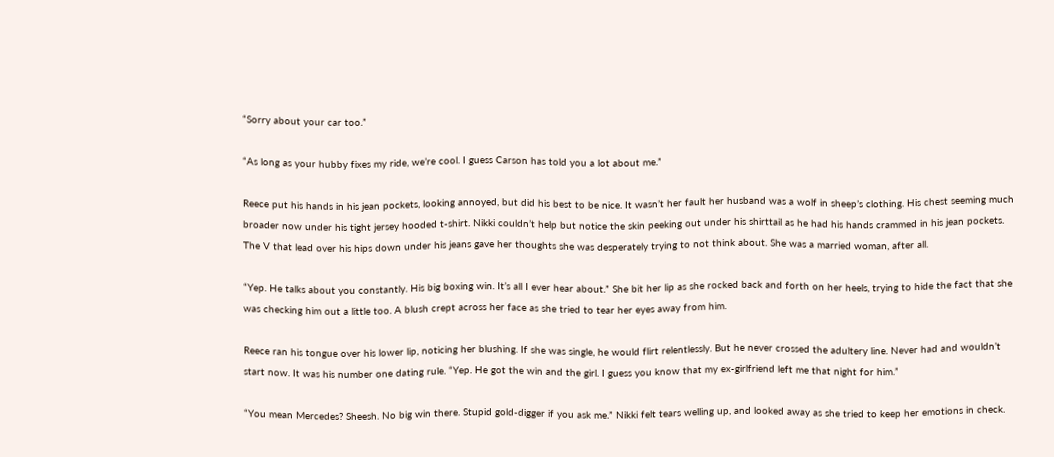“Sorry about your car too.”

“As long as your hubby fixes my ride, we’re cool. I guess Carson has told you a lot about me.”

Reece put his hands in his jean pockets, looking annoyed, but did his best to be nice. It wasn’t her fault her husband was a wolf in sheep’s clothing. His chest seeming much broader now under his tight jersey hooded t-shirt. Nikki couldn’t help but notice the skin peeking out under his shirttail as he had his hands crammed in his jean pockets. The V that lead over his hips down under his jeans gave her thoughts she was desperately trying to not think about. She was a married woman, after all.

“Yep. He talks about you constantly. His big boxing win. It’s all I ever hear about.” She bit her lip as she rocked back and forth on her heels, trying to hide the fact that she was checking him out a little too. A blush crept across her face as she tried to tear her eyes away from him.

Reece ran his tongue over his lower lip, noticing her blushing. If she was single, he would flirt relentlessly. But he never crossed the adultery line. Never had and wouldn’t start now. It was his number one dating rule. “Yep. He got the win and the girl. I guess you know that my ex-girlfriend left me that night for him.”

“You mean Mercedes? Sheesh. No big win there. Stupid gold-digger if you ask me.” Nikki felt tears welling up, and looked away as she tried to keep her emotions in check.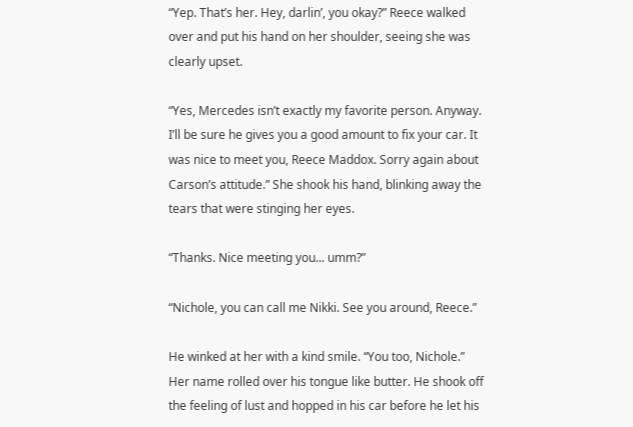“Yep. That’s her. Hey, darlin’, you okay?” Reece walked over and put his hand on her shoulder, seeing she was clearly upset.

“Yes, Mercedes isn’t exactly my favorite person. Anyway. I’ll be sure he gives you a good amount to fix your car. It was nice to meet you, Reece Maddox. Sorry again about Carson’s attitude.” She shook his hand, blinking away the tears that were stinging her eyes.

“Thanks. Nice meeting you... umm?”

“Nichole, you can call me Nikki. See you around, Reece.”

He winked at her with a kind smile. “You too, Nichole.” Her name rolled over his tongue like butter. He shook off the feeling of lust and hopped in his car before he let his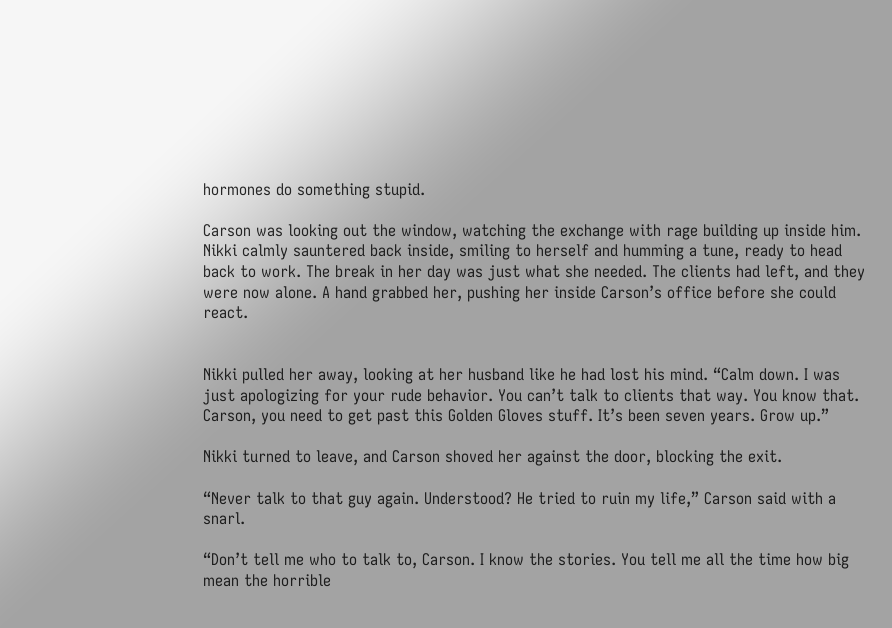hormones do something stupid.

Carson was looking out the window, watching the exchange with rage building up inside him. Nikki calmly sauntered back inside, smiling to herself and humming a tune, ready to head back to work. The break in her day was just what she needed. The clients had left, and they were now alone. A hand grabbed her, pushing her inside Carson’s office before she could react.


Nikki pulled her away, looking at her husband like he had lost his mind. “Calm down. I was just apologizing for your rude behavior. You can’t talk to clients that way. You know that. Carson, you need to get past this Golden Gloves stuff. It’s been seven years. Grow up.”

Nikki turned to leave, and Carson shoved her against the door, blocking the exit.

“Never talk to that guy again. Understood? He tried to ruin my life,” Carson said with a snarl.

“Don’t tell me who to talk to, Carson. I know the stories. You tell me all the time how big mean the horrible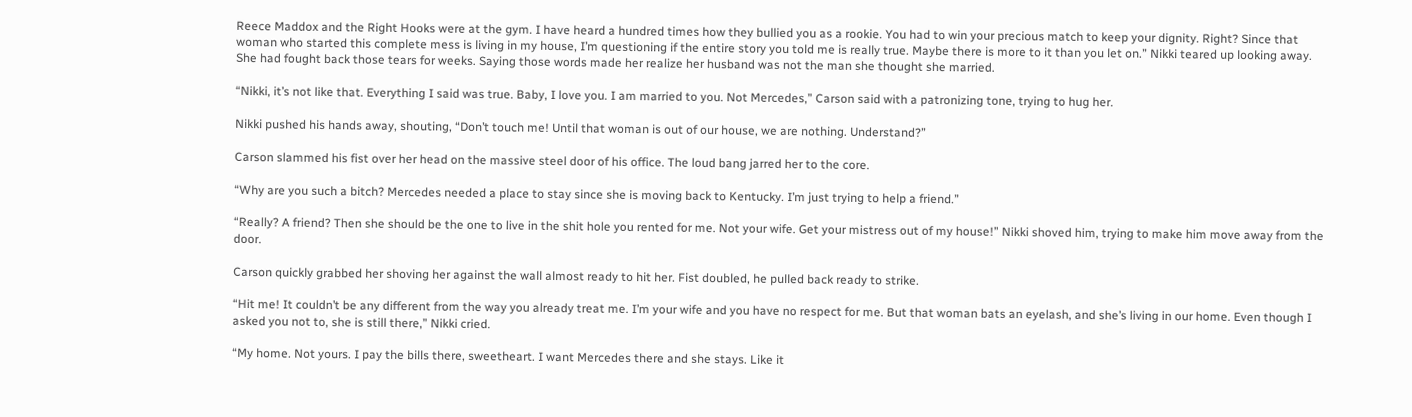Reece Maddox and the Right Hooks were at the gym. I have heard a hundred times how they bullied you as a rookie. You had to win your precious match to keep your dignity. Right? Since that woman who started this complete mess is living in my house, I’m questioning if the entire story you told me is really true. Maybe there is more to it than you let on.” Nikki teared up looking away. She had fought back those tears for weeks. Saying those words made her realize her husband was not the man she thought she married.

“Nikki, it’s not like that. Everything I said was true. Baby, I love you. I am married to you. Not Mercedes,” Carson said with a patronizing tone, trying to hug her.

Nikki pushed his hands away, shouting, “Don’t touch me! Until that woman is out of our house, we are nothing. Understand?”

Carson slammed his fist over her head on the massive steel door of his office. The loud bang jarred her to the core.

“Why are you such a bitch? Mercedes needed a place to stay since she is moving back to Kentucky. I’m just trying to help a friend.”

“Really? A friend? Then she should be the one to live in the shit hole you rented for me. Not your wife. Get your mistress out of my house!” Nikki shoved him, trying to make him move away from the door.

Carson quickly grabbed her shoving her against the wall almost ready to hit her. Fist doubled, he pulled back ready to strike.

“Hit me! It couldn’t be any different from the way you already treat me. I’m your wife and you have no respect for me. But that woman bats an eyelash, and she’s living in our home. Even though I asked you not to, she is still there,” Nikki cried.

“My home. Not yours. I pay the bills there, sweetheart. I want Mercedes there and she stays. Like it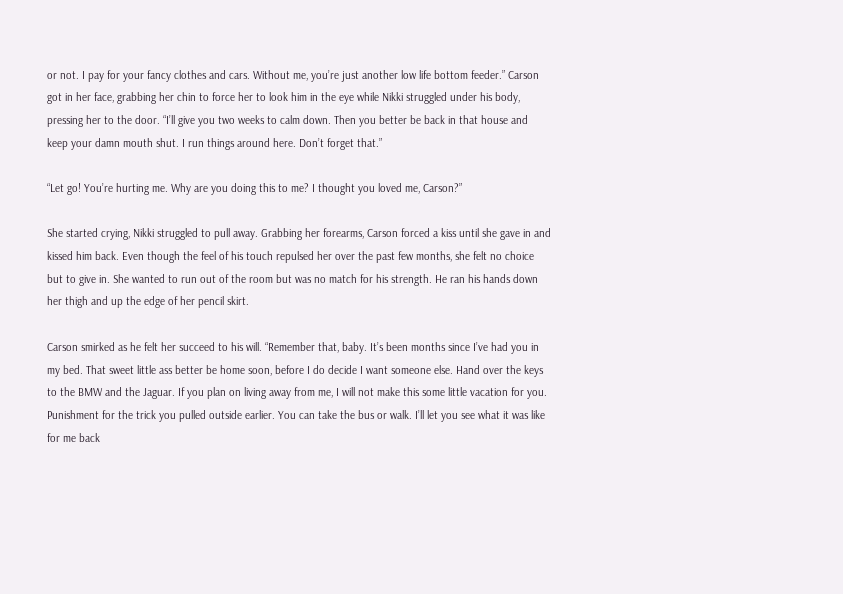or not. I pay for your fancy clothes and cars. Without me, you’re just another low life bottom feeder.” Carson got in her face, grabbing her chin to force her to look him in the eye while Nikki struggled under his body, pressing her to the door. “I’ll give you two weeks to calm down. Then you better be back in that house and keep your damn mouth shut. I run things around here. Don’t forget that.”

“Let go! You’re hurting me. Why are you doing this to me? I thought you loved me, Carson?”

She started crying, Nikki struggled to pull away. Grabbing her forearms, Carson forced a kiss until she gave in and kissed him back. Even though the feel of his touch repulsed her over the past few months, she felt no choice but to give in. She wanted to run out of the room but was no match for his strength. He ran his hands down her thigh and up the edge of her pencil skirt.

Carson smirked as he felt her succeed to his will. “Remember that, baby. It’s been months since I’ve had you in my bed. That sweet little ass better be home soon, before I do decide I want someone else. Hand over the keys to the BMW and the Jaguar. If you plan on living away from me, I will not make this some little vacation for you. Punishment for the trick you pulled outside earlier. You can take the bus or walk. I’ll let you see what it was like for me back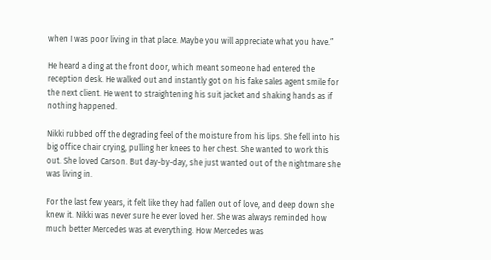when I was poor living in that place. Maybe you will appreciate what you have.”

He heard a ding at the front door, which meant someone had entered the reception desk. He walked out and instantly got on his fake sales agent smile for the next client. He went to straightening his suit jacket and shaking hands as if nothing happened.

Nikki rubbed off the degrading feel of the moisture from his lips. She fell into his big office chair crying, pulling her knees to her chest. She wanted to work this out. She loved Carson. But day-by-day, she just wanted out of the nightmare she was living in.

For the last few years, it felt like they had fallen out of love, and deep down she knew it. Nikki was never sure he ever loved her. She was always reminded how much better Mercedes was at everything. How Mercedes was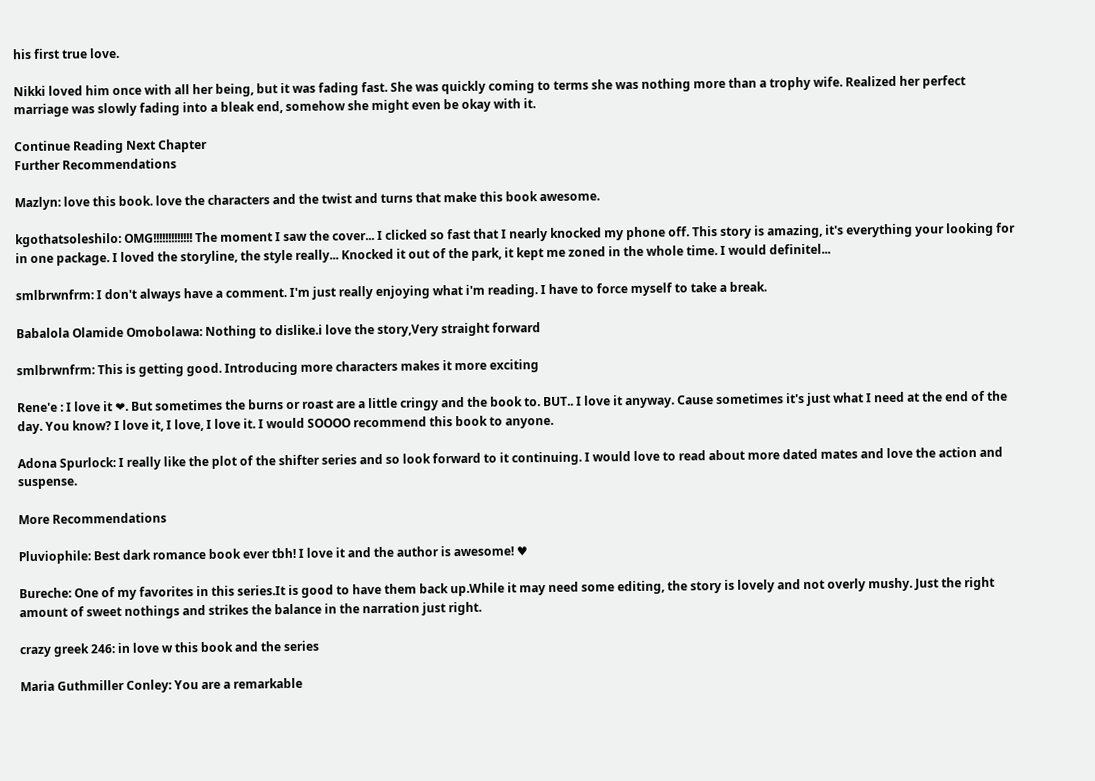his first true love.

Nikki loved him once with all her being, but it was fading fast. She was quickly coming to terms she was nothing more than a trophy wife. Realized her perfect marriage was slowly fading into a bleak end, somehow she might even be okay with it.

Continue Reading Next Chapter
Further Recommendations

Mazlyn: love this book. love the characters and the twist and turns that make this book awesome.

kgothatsoleshilo: OMG!!!!!!!!!!!!! The moment I saw the cover... I clicked so fast that I nearly knocked my phone off. This story is amazing, it's everything your looking for in one package. I loved the storyline, the style really... Knocked it out of the park, it kept me zoned in the whole time. I would definitel...

smlbrwnfrm: I don't always have a comment. I'm just really enjoying what i'm reading. I have to force myself to take a break.

Babalola Olamide Omobolawa: Nothing to dislike.i love the story,Very straight forward

smlbrwnfrm: This is getting good. Introducing more characters makes it more exciting

Rene'e : I love it ❤. But sometimes the burns or roast are a little cringy and the book to. BUT.. I love it anyway. Cause sometimes it's just what I need at the end of the day. You know? I love it, I love, I love it. I would SOOOO recommend this book to anyone.

Adona Spurlock: I really like the plot of the shifter series and so look forward to it continuing. I would love to read about more dated mates and love the action and suspense.

More Recommendations

Pluviophile: Best dark romance book ever tbh! I love it and the author is awesome! ♥

Bureche: One of my favorites in this series.It is good to have them back up.While it may need some editing, the story is lovely and not overly mushy. Just the right amount of sweet nothings and strikes the balance in the narration just right.

crazy greek 246: in love w this book and the series

Maria Guthmiller Conley: You are a remarkable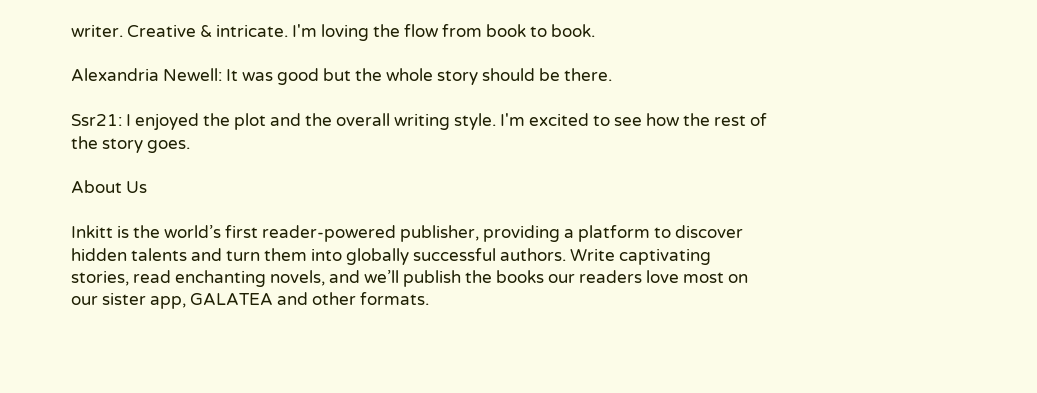writer. Creative & intricate. I'm loving the flow from book to book.

Alexandria Newell: It was good but the whole story should be there.

Ssr21: I enjoyed the plot and the overall writing style. I'm excited to see how the rest of the story goes.

About Us

Inkitt is the world’s first reader-powered publisher, providing a platform to discover hidden talents and turn them into globally successful authors. Write captivating stories, read enchanting novels, and we’ll publish the books our readers love most on our sister app, GALATEA and other formats.